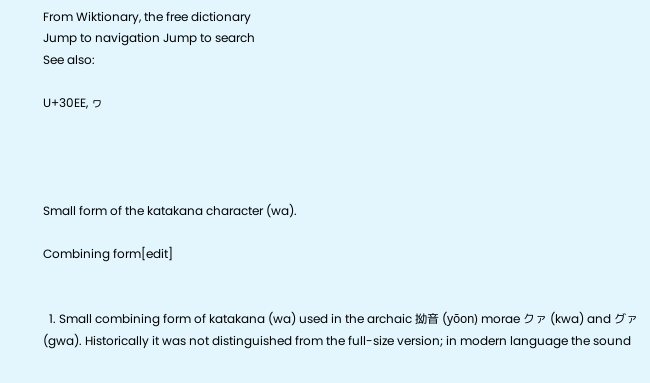From Wiktionary, the free dictionary
Jump to navigation Jump to search
See also:

U+30EE, ヮ




Small form of the katakana character (wa).

Combining form[edit]


  1. Small combining form of katakana (wa) used in the archaic 拗音 (yōon) morae クァ (kwa) and グァ (gwa). Historically it was not distinguished from the full-size version; in modern language the sound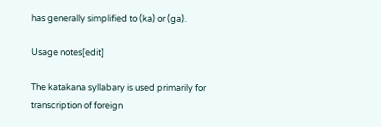has generally simplified to (ka) or (ga).

Usage notes[edit]

The katakana syllabary is used primarily for transcription of foreign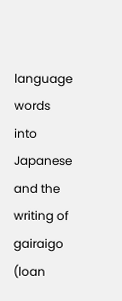language words into Japanese and the writing of gairaigo (loan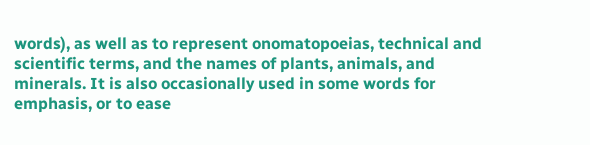words), as well as to represent onomatopoeias, technical and scientific terms, and the names of plants, animals, and minerals. It is also occasionally used in some words for emphasis, or to ease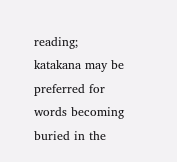reading; katakana may be preferred for words becoming buried in the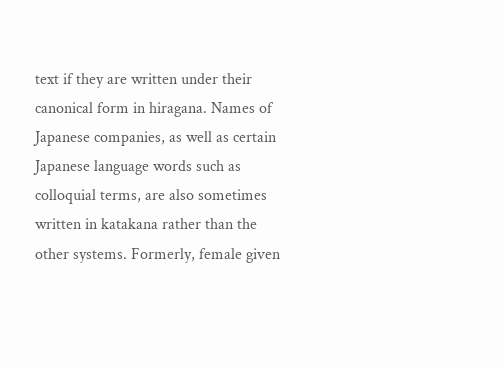text if they are written under their canonical form in hiragana. Names of Japanese companies, as well as certain Japanese language words such as colloquial terms, are also sometimes written in katakana rather than the other systems. Formerly, female given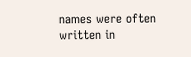names were often written in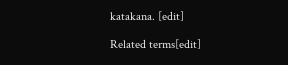katakana. [edit]

Related terms[edit]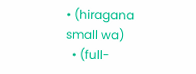• (hiragana small wa)
  • (full-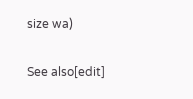size wa)

See also[edit]